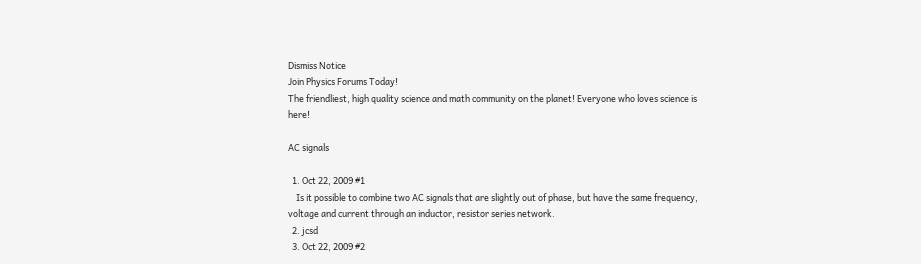Dismiss Notice
Join Physics Forums Today!
The friendliest, high quality science and math community on the planet! Everyone who loves science is here!

AC signals

  1. Oct 22, 2009 #1
    Is it possible to combine two AC signals that are slightly out of phase, but have the same frequency, voltage and current through an inductor, resistor series network.
  2. jcsd
  3. Oct 22, 2009 #2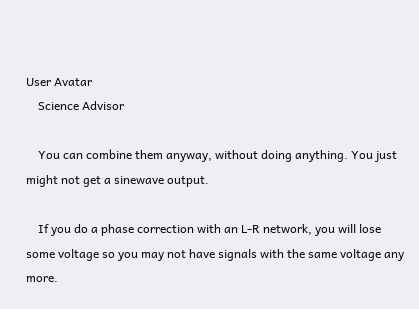User Avatar
    Science Advisor

    You can combine them anyway, without doing anything. You just might not get a sinewave output.

    If you do a phase correction with an L-R network, you will lose some voltage so you may not have signals with the same voltage any more.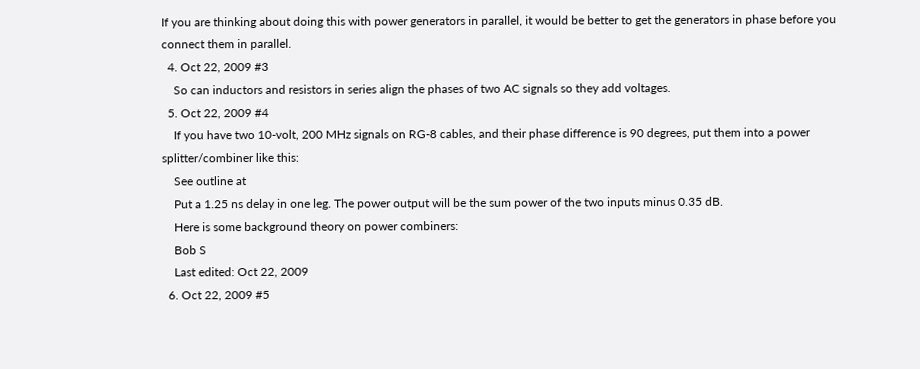If you are thinking about doing this with power generators in parallel, it would be better to get the generators in phase before you connect them in parallel.
  4. Oct 22, 2009 #3
    So can inductors and resistors in series align the phases of two AC signals so they add voltages.
  5. Oct 22, 2009 #4
    If you have two 10-volt, 200 MHz signals on RG-8 cables, and their phase difference is 90 degrees, put them into a power splitter/combiner like this:
    See outline at
    Put a 1.25 ns delay in one leg. The power output will be the sum power of the two inputs minus 0.35 dB.
    Here is some background theory on power combiners:
    Bob S
    Last edited: Oct 22, 2009
  6. Oct 22, 2009 #5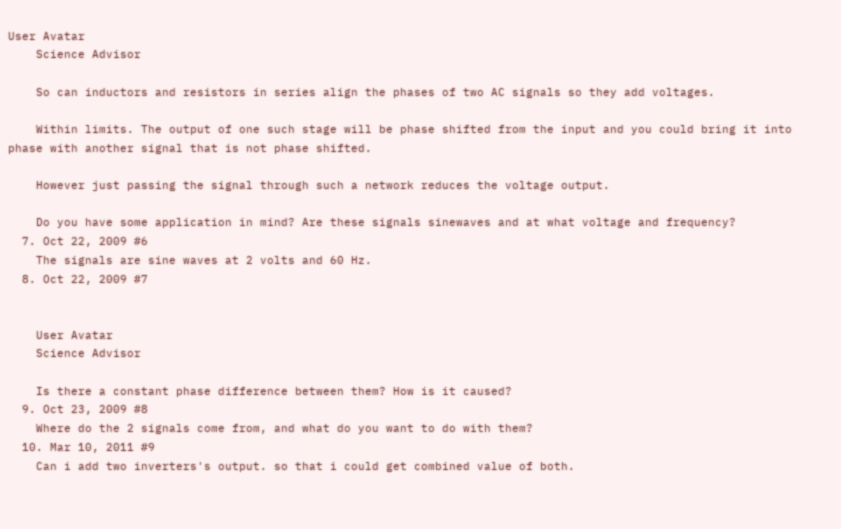User Avatar
    Science Advisor

    So can inductors and resistors in series align the phases of two AC signals so they add voltages.

    Within limits. The output of one such stage will be phase shifted from the input and you could bring it into phase with another signal that is not phase shifted.

    However just passing the signal through such a network reduces the voltage output.

    Do you have some application in mind? Are these signals sinewaves and at what voltage and frequency?
  7. Oct 22, 2009 #6
    The signals are sine waves at 2 volts and 60 Hz.
  8. Oct 22, 2009 #7


    User Avatar
    Science Advisor

    Is there a constant phase difference between them? How is it caused?
  9. Oct 23, 2009 #8
    Where do the 2 signals come from, and what do you want to do with them?
  10. Mar 10, 2011 #9
    Can i add two inverters's output. so that i could get combined value of both.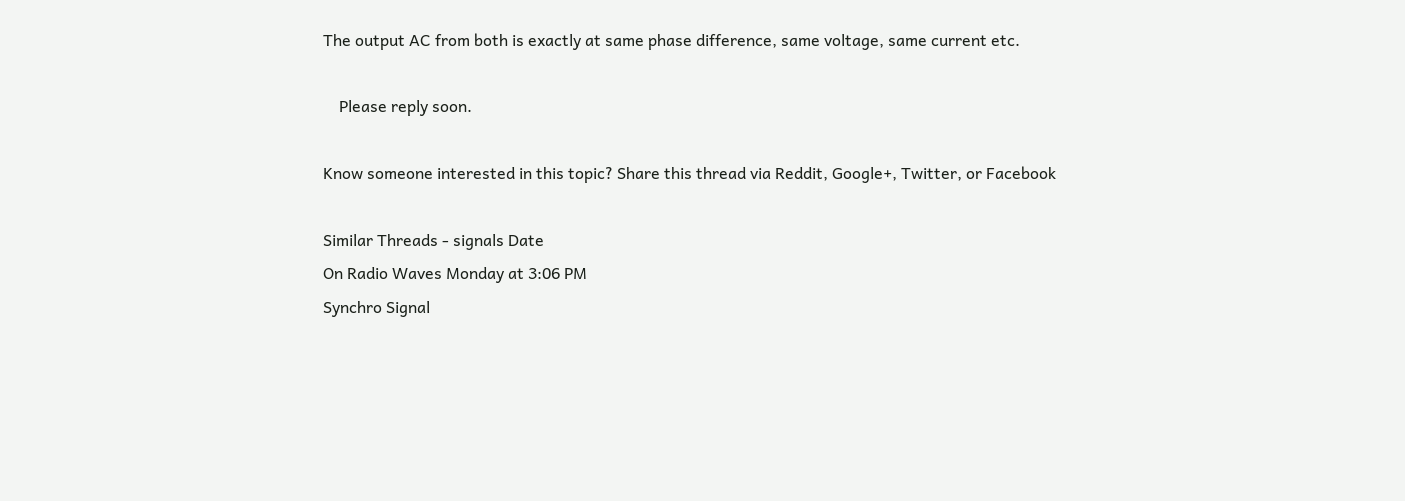The output AC from both is exactly at same phase difference, same voltage, same current etc.

    Please reply soon.

Know someone interested in this topic? Share this thread via Reddit, Google+, Twitter, or Facebook

Similar Threads - signals Date
On Radio Waves Monday at 3:06 PM
Synchro Signal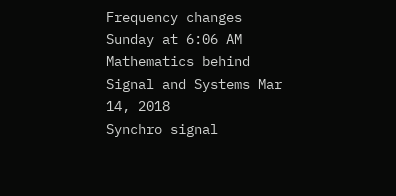Frequency changes Sunday at 6:06 AM
Mathematics behind Signal and Systems Mar 14, 2018
Synchro signal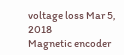voltage loss Mar 5, 2018
Magnetic encoder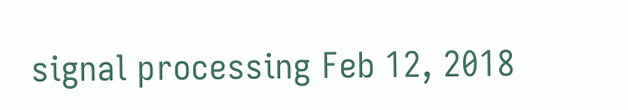signal processing Feb 12, 2018